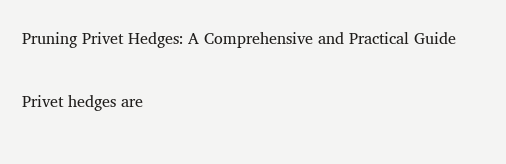Pruning Privet Hedges: A Comprehensive and Practical Guide


Privet hedges are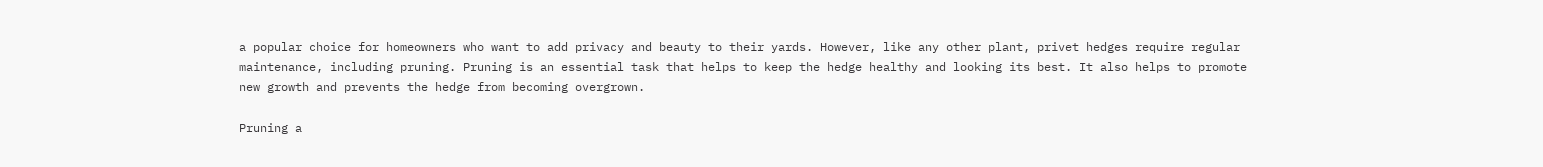a popular choice for homeowners who want to add privacy and beauty to their yards. However, like any other plant, privet hedges require regular maintenance, including pruning. Pruning is an essential task that helps to keep the hedge healthy and looking its best. It also helps to promote new growth and prevents the hedge from becoming overgrown.

Pruning a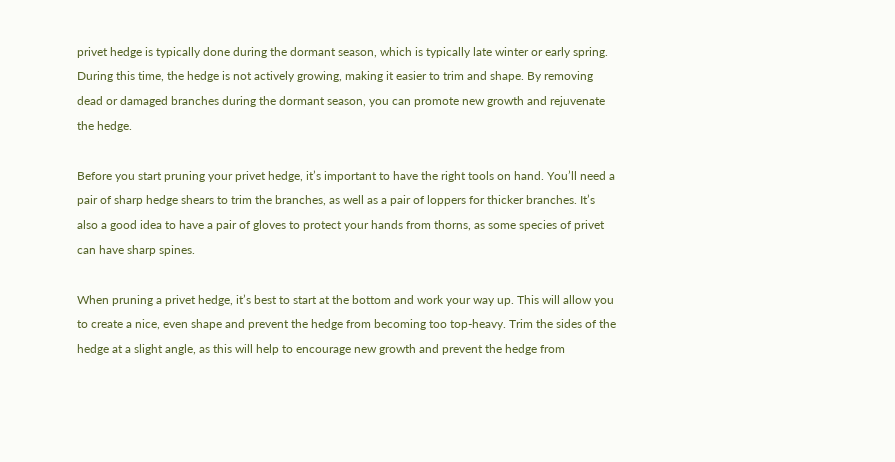privet hedge is typically done during the dormant season, which is typically late winter or early spring. During this time, the hedge is not actively growing, making it easier to trim and shape. By removing dead or damaged branches during the dormant season, you can promote new growth and rejuvenate the hedge.

Before you start pruning your privet hedge, it’s important to have the right tools on hand. You’ll need a pair of sharp hedge shears to trim the branches, as well as a pair of loppers for thicker branches. It’s also a good idea to have a pair of gloves to protect your hands from thorns, as some species of privet can have sharp spines.

When pruning a privet hedge, it’s best to start at the bottom and work your way up. This will allow you to create a nice, even shape and prevent the hedge from becoming too top-heavy. Trim the sides of the hedge at a slight angle, as this will help to encourage new growth and prevent the hedge from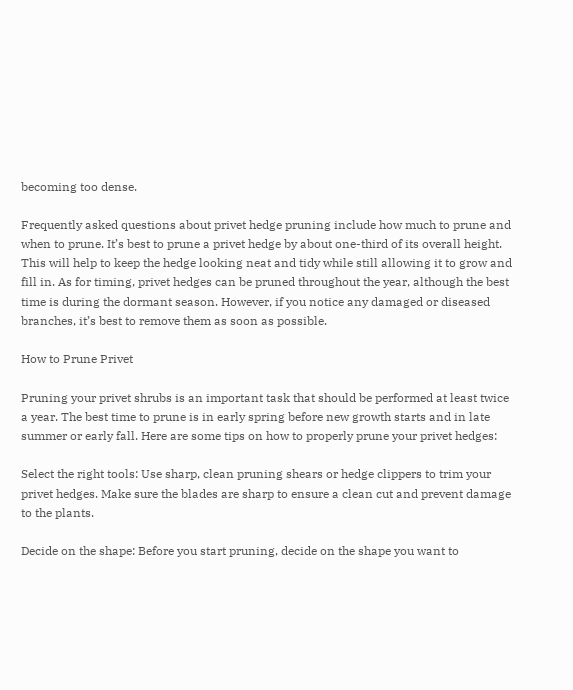becoming too dense.

Frequently asked questions about privet hedge pruning include how much to prune and when to prune. It’s best to prune a privet hedge by about one-third of its overall height. This will help to keep the hedge looking neat and tidy while still allowing it to grow and fill in. As for timing, privet hedges can be pruned throughout the year, although the best time is during the dormant season. However, if you notice any damaged or diseased branches, it’s best to remove them as soon as possible.

How to Prune Privet

Pruning your privet shrubs is an important task that should be performed at least twice a year. The best time to prune is in early spring before new growth starts and in late summer or early fall. Here are some tips on how to properly prune your privet hedges:

Select the right tools: Use sharp, clean pruning shears or hedge clippers to trim your privet hedges. Make sure the blades are sharp to ensure a clean cut and prevent damage to the plants.

Decide on the shape: Before you start pruning, decide on the shape you want to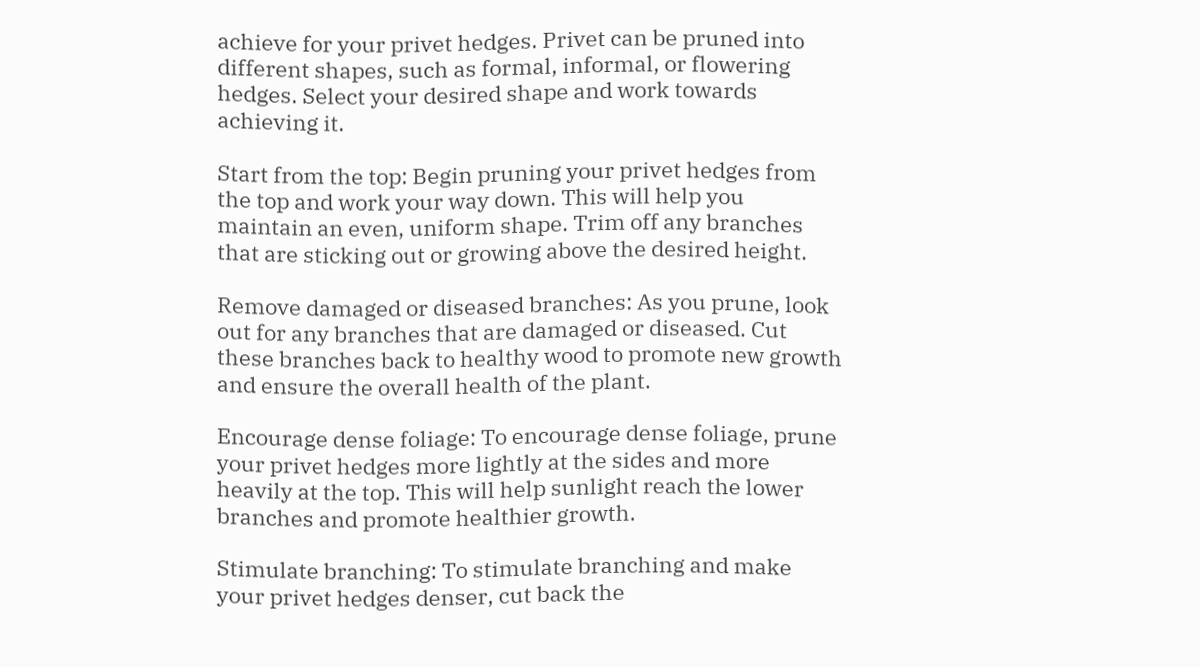achieve for your privet hedges. Privet can be pruned into different shapes, such as formal, informal, or flowering hedges. Select your desired shape and work towards achieving it.

Start from the top: Begin pruning your privet hedges from the top and work your way down. This will help you maintain an even, uniform shape. Trim off any branches that are sticking out or growing above the desired height.

Remove damaged or diseased branches: As you prune, look out for any branches that are damaged or diseased. Cut these branches back to healthy wood to promote new growth and ensure the overall health of the plant.

Encourage dense foliage: To encourage dense foliage, prune your privet hedges more lightly at the sides and more heavily at the top. This will help sunlight reach the lower branches and promote healthier growth.

Stimulate branching: To stimulate branching and make your privet hedges denser, cut back the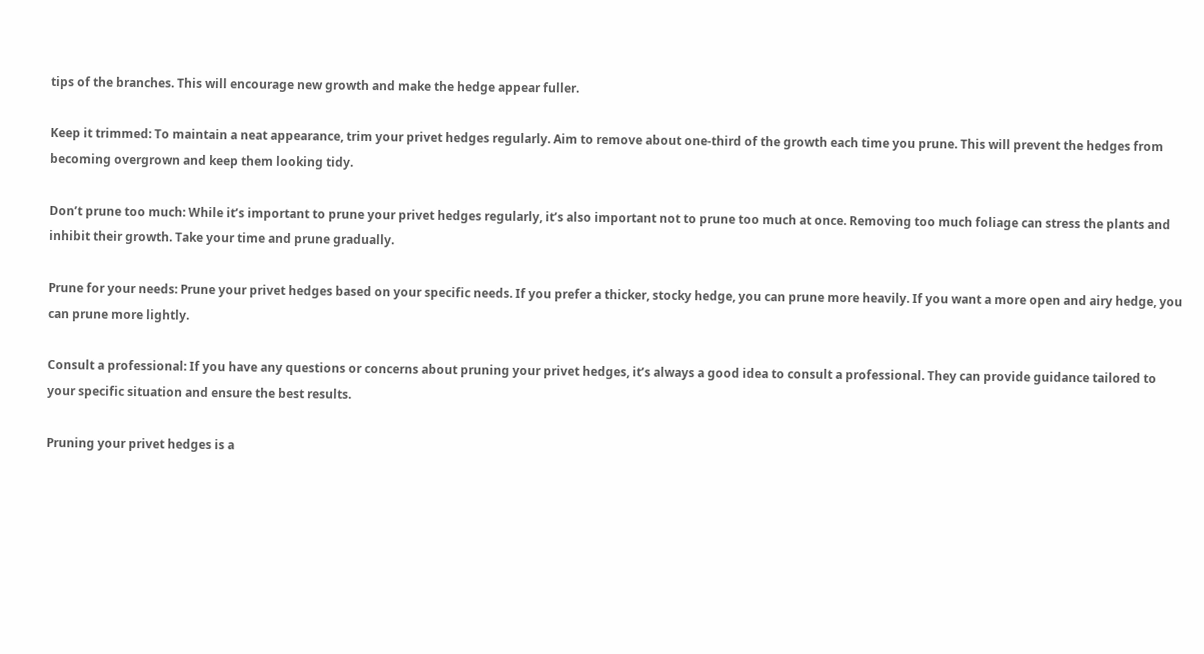tips of the branches. This will encourage new growth and make the hedge appear fuller.

Keep it trimmed: To maintain a neat appearance, trim your privet hedges regularly. Aim to remove about one-third of the growth each time you prune. This will prevent the hedges from becoming overgrown and keep them looking tidy.

Don’t prune too much: While it’s important to prune your privet hedges regularly, it’s also important not to prune too much at once. Removing too much foliage can stress the plants and inhibit their growth. Take your time and prune gradually.

Prune for your needs: Prune your privet hedges based on your specific needs. If you prefer a thicker, stocky hedge, you can prune more heavily. If you want a more open and airy hedge, you can prune more lightly.

Consult a professional: If you have any questions or concerns about pruning your privet hedges, it’s always a good idea to consult a professional. They can provide guidance tailored to your specific situation and ensure the best results.

Pruning your privet hedges is a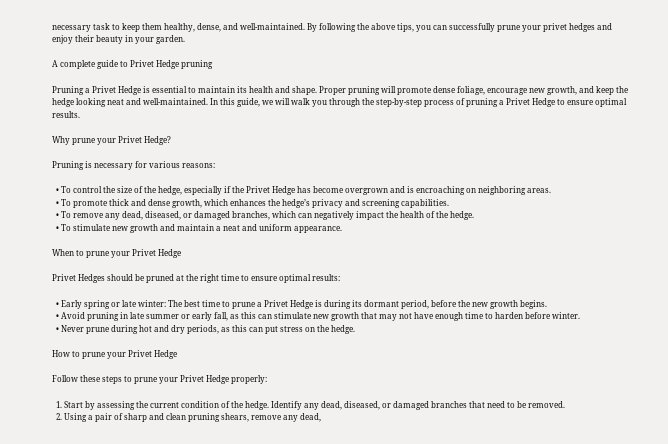necessary task to keep them healthy, dense, and well-maintained. By following the above tips, you can successfully prune your privet hedges and enjoy their beauty in your garden.

A complete guide to Privet Hedge pruning

Pruning a Privet Hedge is essential to maintain its health and shape. Proper pruning will promote dense foliage, encourage new growth, and keep the hedge looking neat and well-maintained. In this guide, we will walk you through the step-by-step process of pruning a Privet Hedge to ensure optimal results.

Why prune your Privet Hedge?

Pruning is necessary for various reasons:

  • To control the size of the hedge, especially if the Privet Hedge has become overgrown and is encroaching on neighboring areas.
  • To promote thick and dense growth, which enhances the hedge’s privacy and screening capabilities.
  • To remove any dead, diseased, or damaged branches, which can negatively impact the health of the hedge.
  • To stimulate new growth and maintain a neat and uniform appearance.

When to prune your Privet Hedge

Privet Hedges should be pruned at the right time to ensure optimal results:

  • Early spring or late winter: The best time to prune a Privet Hedge is during its dormant period, before the new growth begins.
  • Avoid pruning in late summer or early fall, as this can stimulate new growth that may not have enough time to harden before winter.
  • Never prune during hot and dry periods, as this can put stress on the hedge.

How to prune your Privet Hedge

Follow these steps to prune your Privet Hedge properly:

  1. Start by assessing the current condition of the hedge. Identify any dead, diseased, or damaged branches that need to be removed.
  2. Using a pair of sharp and clean pruning shears, remove any dead,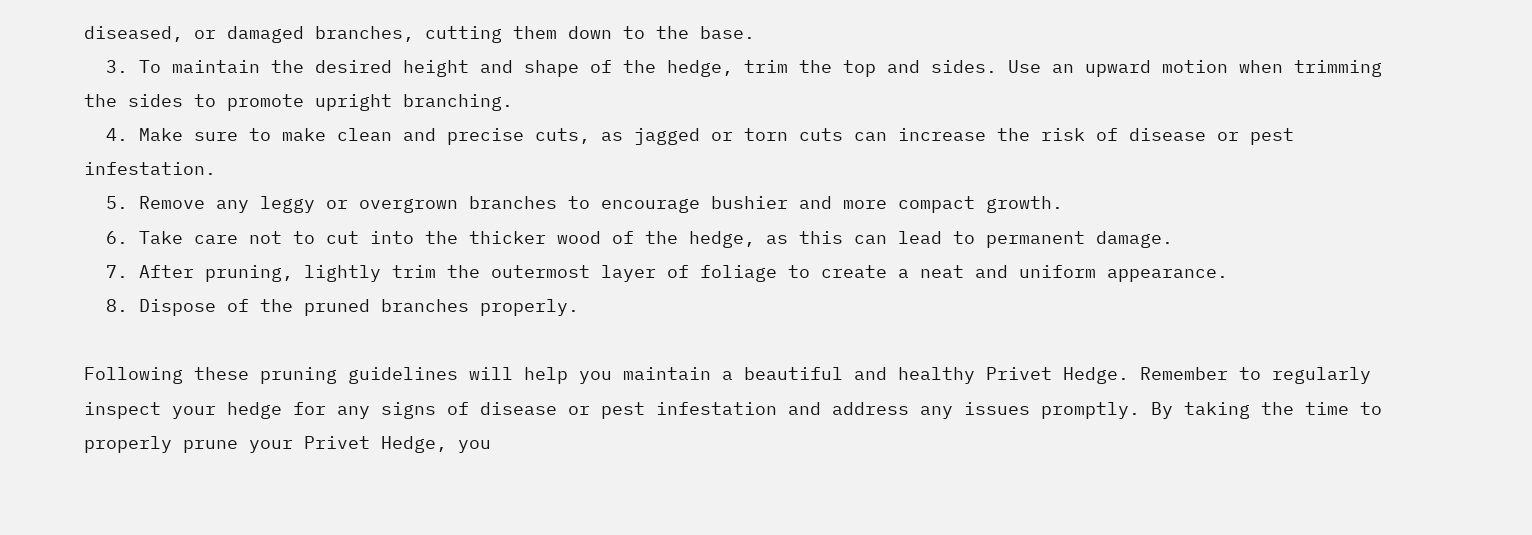diseased, or damaged branches, cutting them down to the base.
  3. To maintain the desired height and shape of the hedge, trim the top and sides. Use an upward motion when trimming the sides to promote upright branching.
  4. Make sure to make clean and precise cuts, as jagged or torn cuts can increase the risk of disease or pest infestation.
  5. Remove any leggy or overgrown branches to encourage bushier and more compact growth.
  6. Take care not to cut into the thicker wood of the hedge, as this can lead to permanent damage.
  7. After pruning, lightly trim the outermost layer of foliage to create a neat and uniform appearance.
  8. Dispose of the pruned branches properly.

Following these pruning guidelines will help you maintain a beautiful and healthy Privet Hedge. Remember to regularly inspect your hedge for any signs of disease or pest infestation and address any issues promptly. By taking the time to properly prune your Privet Hedge, you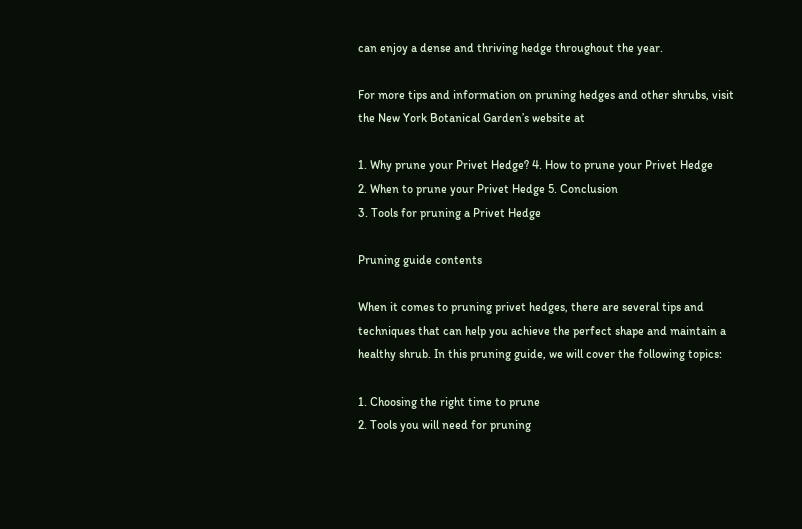can enjoy a dense and thriving hedge throughout the year.

For more tips and information on pruning hedges and other shrubs, visit the New York Botanical Garden’s website at

1. Why prune your Privet Hedge? 4. How to prune your Privet Hedge
2. When to prune your Privet Hedge 5. Conclusion
3. Tools for pruning a Privet Hedge

Pruning guide contents

When it comes to pruning privet hedges, there are several tips and techniques that can help you achieve the perfect shape and maintain a healthy shrub. In this pruning guide, we will cover the following topics:

1. Choosing the right time to prune
2. Tools you will need for pruning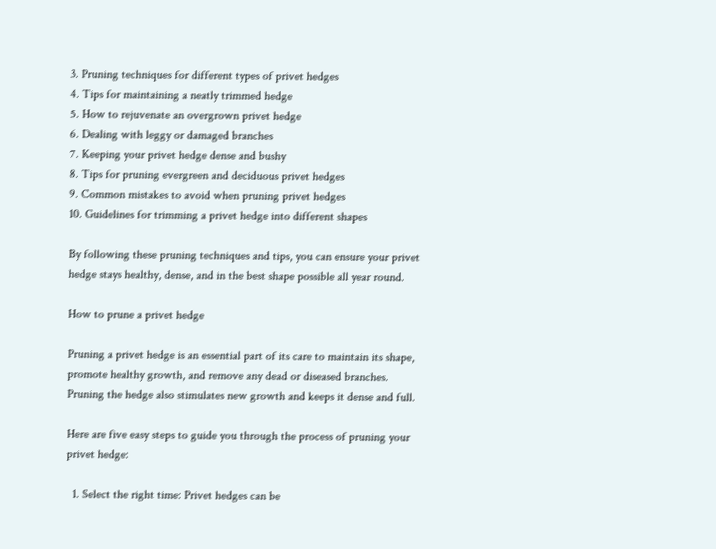3. Pruning techniques for different types of privet hedges
4. Tips for maintaining a neatly trimmed hedge
5. How to rejuvenate an overgrown privet hedge
6. Dealing with leggy or damaged branches
7. Keeping your privet hedge dense and bushy
8. Tips for pruning evergreen and deciduous privet hedges
9. Common mistakes to avoid when pruning privet hedges
10. Guidelines for trimming a privet hedge into different shapes

By following these pruning techniques and tips, you can ensure your privet hedge stays healthy, dense, and in the best shape possible all year round.

How to prune a privet hedge

Pruning a privet hedge is an essential part of its care to maintain its shape, promote healthy growth, and remove any dead or diseased branches. Pruning the hedge also stimulates new growth and keeps it dense and full.

Here are five easy steps to guide you through the process of pruning your privet hedge:

  1. Select the right time: Privet hedges can be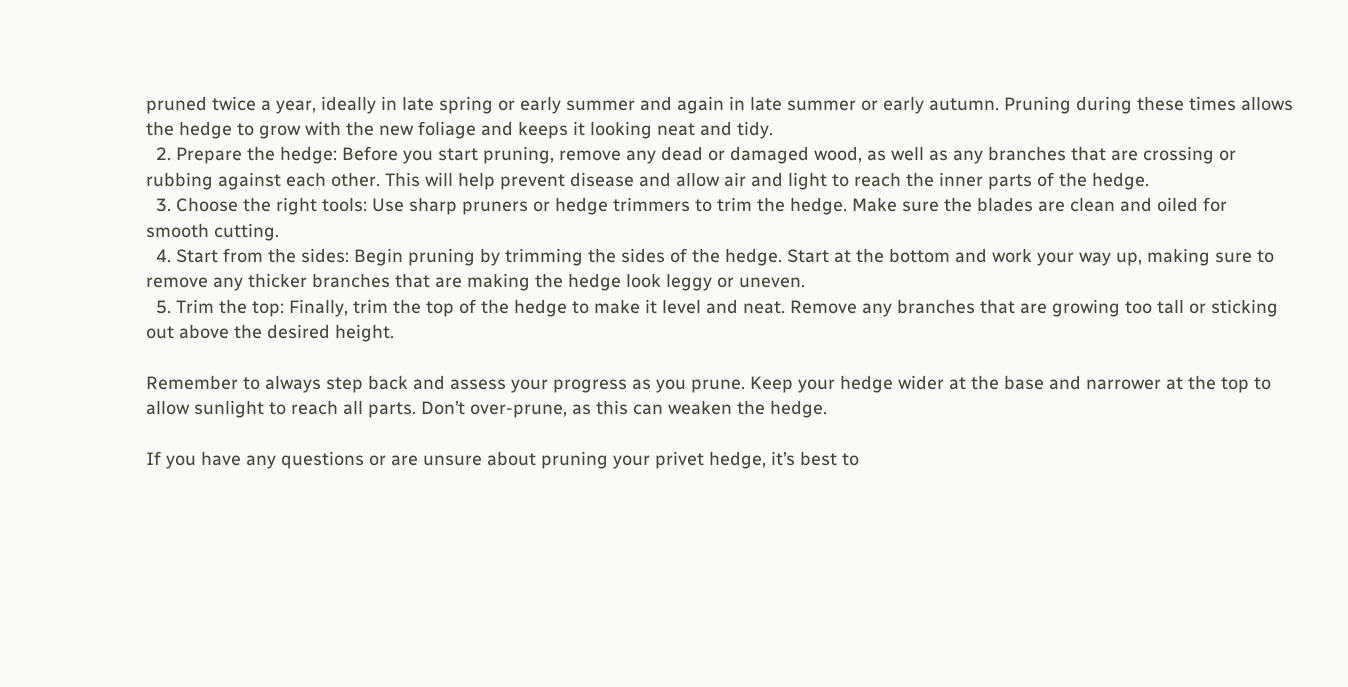pruned twice a year, ideally in late spring or early summer and again in late summer or early autumn. Pruning during these times allows the hedge to grow with the new foliage and keeps it looking neat and tidy.
  2. Prepare the hedge: Before you start pruning, remove any dead or damaged wood, as well as any branches that are crossing or rubbing against each other. This will help prevent disease and allow air and light to reach the inner parts of the hedge.
  3. Choose the right tools: Use sharp pruners or hedge trimmers to trim the hedge. Make sure the blades are clean and oiled for smooth cutting.
  4. Start from the sides: Begin pruning by trimming the sides of the hedge. Start at the bottom and work your way up, making sure to remove any thicker branches that are making the hedge look leggy or uneven.
  5. Trim the top: Finally, trim the top of the hedge to make it level and neat. Remove any branches that are growing too tall or sticking out above the desired height.

Remember to always step back and assess your progress as you prune. Keep your hedge wider at the base and narrower at the top to allow sunlight to reach all parts. Don’t over-prune, as this can weaken the hedge.

If you have any questions or are unsure about pruning your privet hedge, it’s best to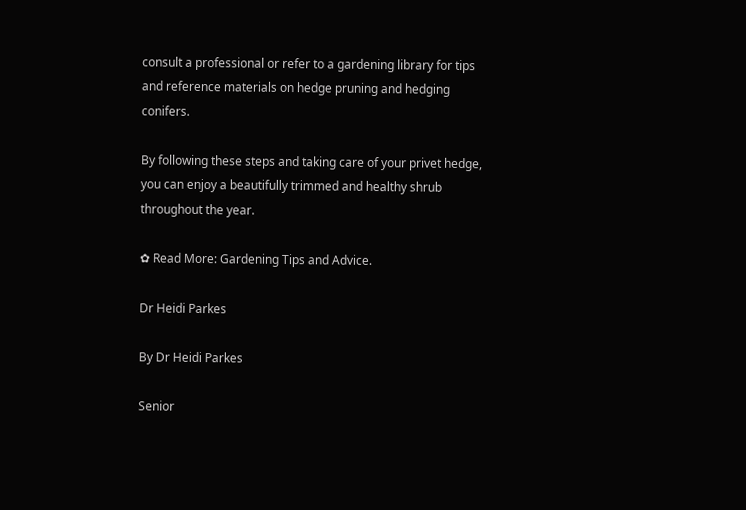consult a professional or refer to a gardening library for tips and reference materials on hedge pruning and hedging conifers.

By following these steps and taking care of your privet hedge, you can enjoy a beautifully trimmed and healthy shrub throughout the year.

✿ Read More: Gardening Tips and Advice.

Dr Heidi Parkes

By Dr Heidi Parkes

Senior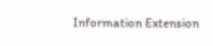Information Extension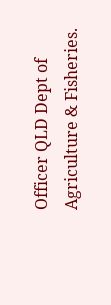Officer QLD Dept of Agriculture & Fisheries.